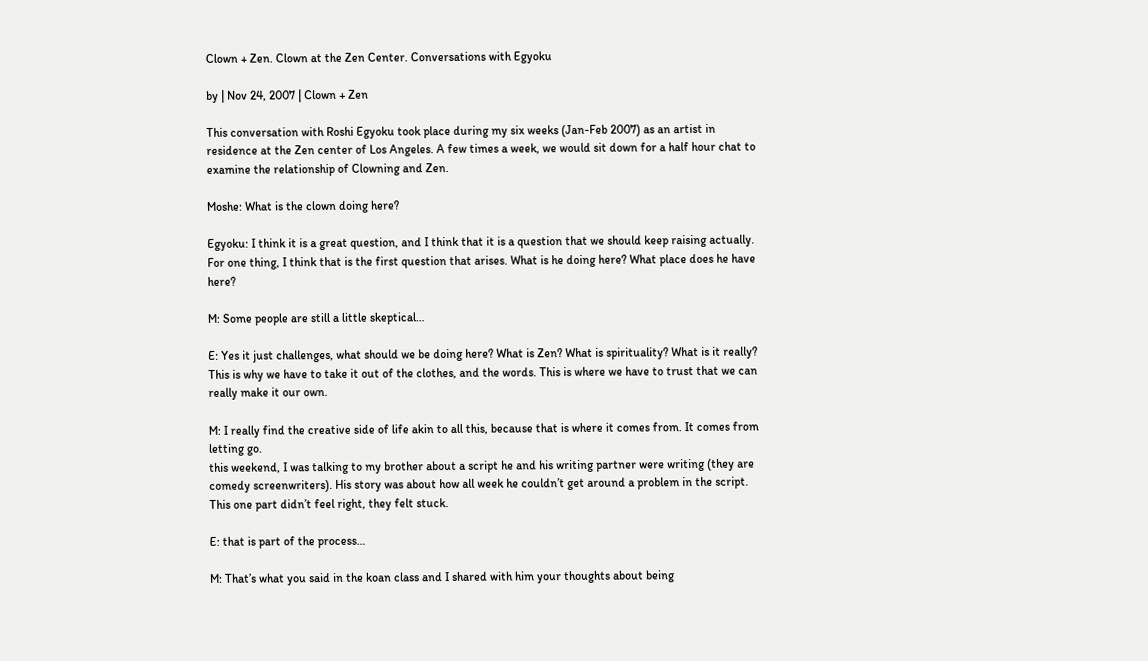Clown + Zen. Clown at the Zen Center. Conversations with Egyoku

by | Nov 24, 2007 | Clown + Zen

This conversation with Roshi Egyoku took place during my six weeks (Jan-Feb 2007) as an artist in residence at the Zen center of Los Angeles. A few times a week, we would sit down for a half hour chat to examine the relationship of Clowning and Zen.

Moshe: What is the clown doing here?

Egyoku: I think it is a great question, and I think that it is a question that we should keep raising actually. For one thing, I think that is the first question that arises. What is he doing here? What place does he have here?

M: Some people are still a little skeptical…

E: Yes it just challenges, what should we be doing here? What is Zen? What is spirituality? What is it really? This is why we have to take it out of the clothes, and the words. This is where we have to trust that we can really make it our own.

M: I really find the creative side of life akin to all this, because that is where it comes from. It comes from letting go.
this weekend, I was talking to my brother about a script he and his writing partner were writing (they are comedy screenwriters). His story was about how all week he couldn’t get around a problem in the script. This one part didn’t feel right, they felt stuck.

E: that is part of the process…

M: That’s what you said in the koan class and I shared with him your thoughts about being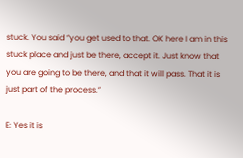stuck. You said “you get used to that. OK here I am in this stuck place and just be there, accept it. Just know that you are going to be there, and that it will pass. That it is just part of the process.”

E: Yes it is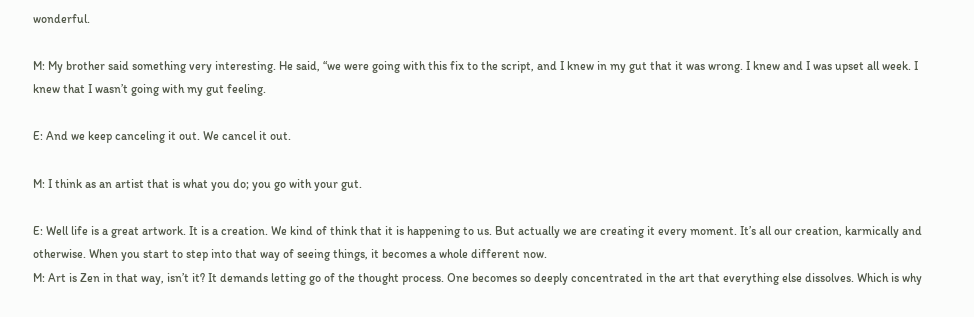wonderful.

M: My brother said something very interesting. He said, “we were going with this fix to the script, and I knew in my gut that it was wrong. I knew and I was upset all week. I knew that I wasn’t going with my gut feeling.

E: And we keep canceling it out. We cancel it out.

M: I think as an artist that is what you do; you go with your gut.

E: Well life is a great artwork. It is a creation. We kind of think that it is happening to us. But actually we are creating it every moment. It’s all our creation, karmically and otherwise. When you start to step into that way of seeing things, it becomes a whole different now.
M: Art is Zen in that way, isn’t it? It demands letting go of the thought process. One becomes so deeply concentrated in the art that everything else dissolves. Which is why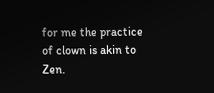for me the practice of clown is akin to Zen.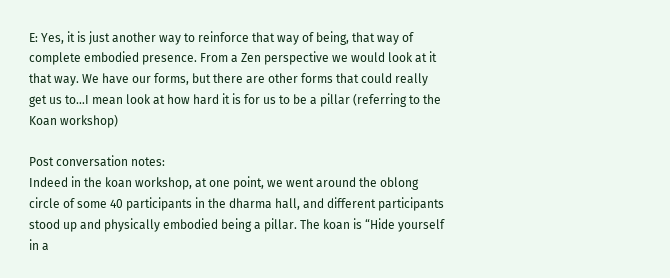E: Yes, it is just another way to reinforce that way of being, that way of complete embodied presence. From a Zen perspective we would look at it that way. We have our forms, but there are other forms that could really get us to…I mean look at how hard it is for us to be a pillar (referring to the Koan workshop)

Post conversation notes:
Indeed in the koan workshop, at one point, we went around the oblong circle of some 40 participants in the dharma hall, and different participants stood up and physically embodied being a pillar. The koan is “Hide yourself in a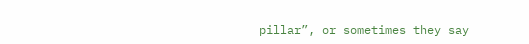pillar”, or sometimes they say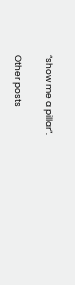“show me a pillar”.

Other posts